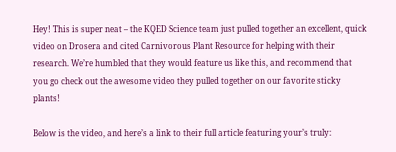Hey! This is super neat – the KQED Science team just pulled together an excellent, quick video on Drosera and cited Carnivorous Plant Resource for helping with their research. We’re humbled that they would feature us like this, and recommend that you go check out the awesome video they pulled together on our favorite sticky plants!

Below is the video, and here’s a link to their full article featuring your’s truly: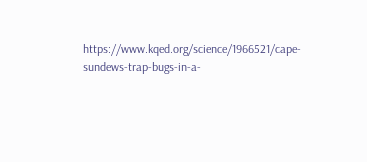https://www.kqed.org/science/1966521/cape-sundews-trap-bugs-in-a-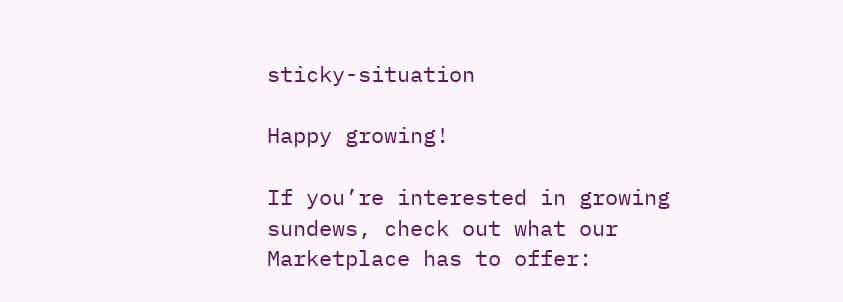sticky-situation

Happy growing!

If you’re interested in growing sundews, check out what our Marketplace has to offer: